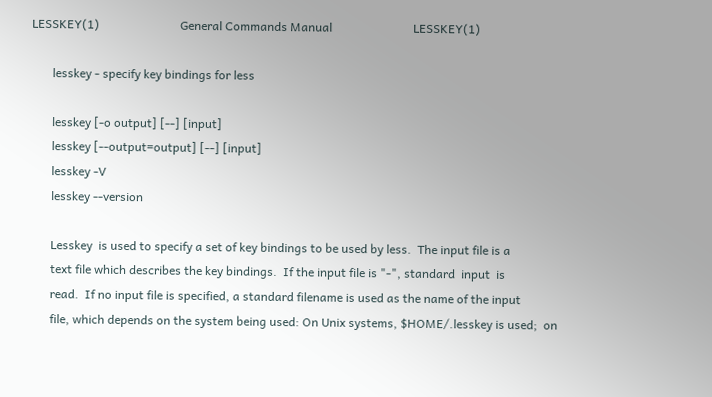LESSKEY(1)                           General Commands Manual                           LESSKEY(1)

       lesskey - specify key bindings for less

       lesskey [-o output] [--] [input]
       lesskey [--output=output] [--] [input]
       lesskey -V
       lesskey --version

       Lesskey  is used to specify a set of key bindings to be used by less.  The input file is a
       text file which describes the key bindings.  If the input file is "-", standard  input  is
       read.  If no input file is specified, a standard filename is used as the name of the input
       file, which depends on the system being used: On Unix systems, $HOME/.lesskey is used;  on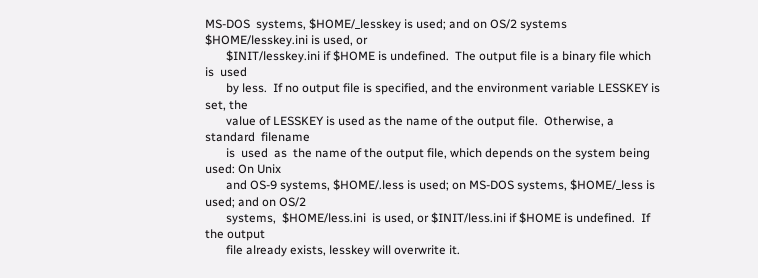MS-DOS  systems, $HOME/_lesskey is used; and on OS/2 systems $HOME/lesskey.ini is used, or
       $INIT/lesskey.ini if $HOME is undefined.  The output file is a binary file which  is  used
       by less.  If no output file is specified, and the environment variable LESSKEY is set, the
       value of LESSKEY is used as the name of the output file.  Otherwise, a  standard  filename
       is  used  as  the name of the output file, which depends on the system being used: On Unix
       and OS-9 systems, $HOME/.less is used; on MS-DOS systems, $HOME/_less is used; and on OS/2
       systems,  $HOME/less.ini  is used, or $INIT/less.ini if $HOME is undefined.  If the output
       file already exists, lesskey will overwrite it.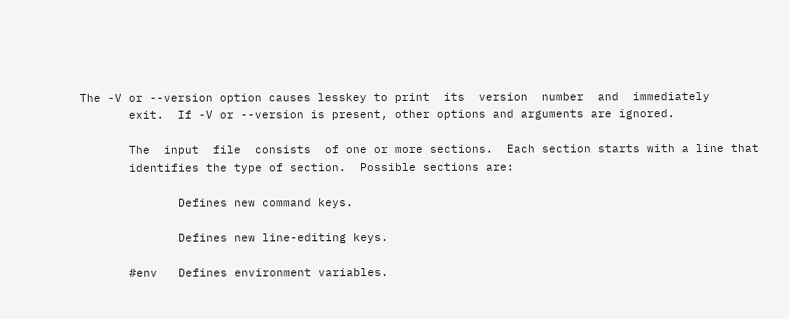The -V or --version option causes lesskey to print  its  version  number  and  immediately
       exit.  If -V or --version is present, other options and arguments are ignored.

       The  input  file  consists  of one or more sections.  Each section starts with a line that
       identifies the type of section.  Possible sections are:

              Defines new command keys.

              Defines new line-editing keys.

       #env   Defines environment variables.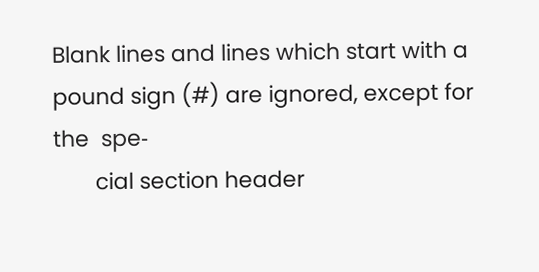Blank lines and lines which start with a pound sign (#) are ignored, except for  the  spe‐
       cial section header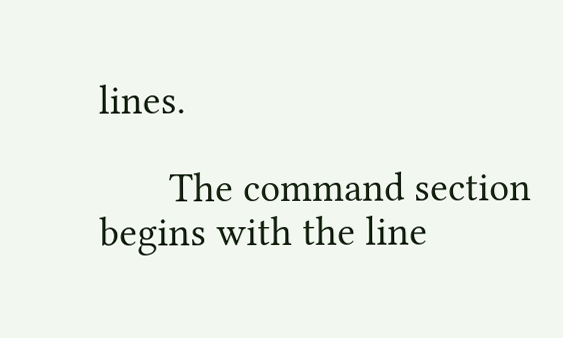lines.

       The command section begins with the line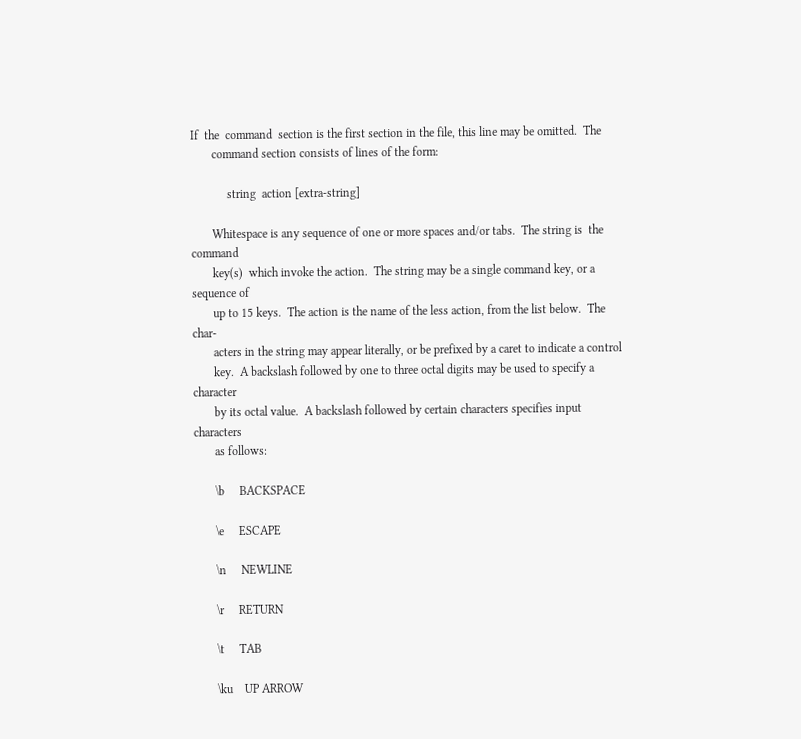If  the  command  section is the first section in the file, this line may be omitted.  The
       command section consists of lines of the form:

            string  action [extra-string]

       Whitespace is any sequence of one or more spaces and/or tabs.  The string is  the  command
       key(s)  which invoke the action.  The string may be a single command key, or a sequence of
       up to 15 keys.  The action is the name of the less action, from the list below.  The char‐
       acters in the string may appear literally, or be prefixed by a caret to indicate a control
       key.  A backslash followed by one to three octal digits may be used to specify a character
       by its octal value.  A backslash followed by certain characters specifies input characters
       as follows:

       \b     BACKSPACE

       \e     ESCAPE

       \n     NEWLINE

       \r     RETURN

       \t     TAB

       \ku    UP ARROW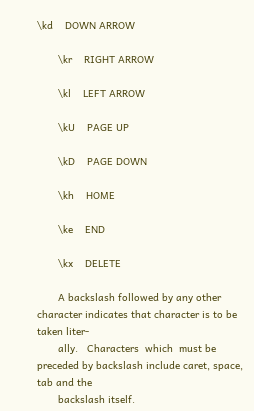\kd    DOWN ARROW

       \kr    RIGHT ARROW

       \kl    LEFT ARROW

       \kU    PAGE UP

       \kD    PAGE DOWN

       \kh    HOME

       \ke    END

       \kx    DELETE

       A backslash followed by any other character indicates that character is to be taken liter‐
       ally.   Characters  which  must be preceded by backslash include caret, space, tab and the
       backslash itself.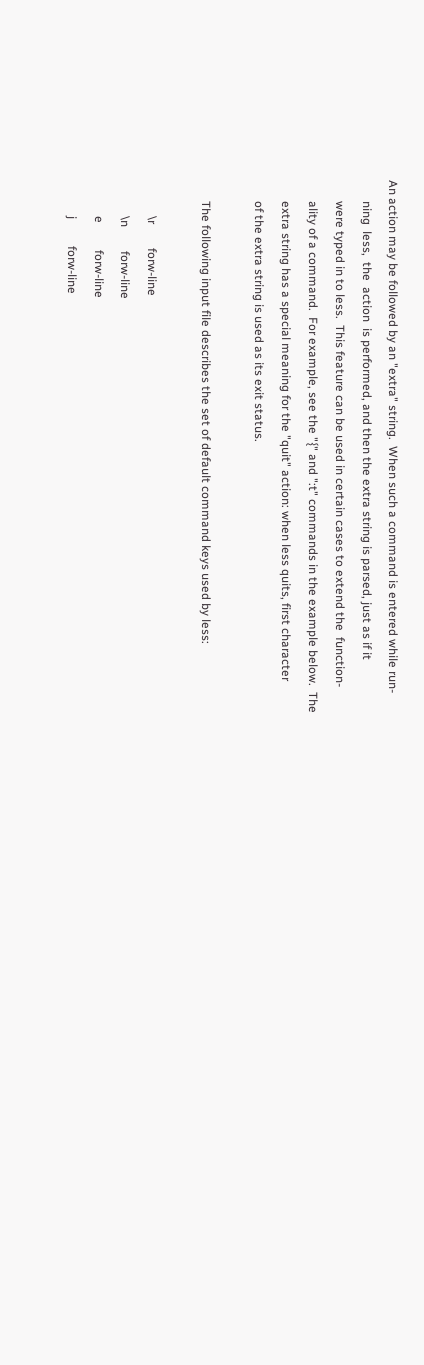An action may be followed by an "extra" string.  When such a command is entered while run‐
       ning  less,  the  action  is performed, and then the extra string is parsed, just as if it
       were typed in to less.  This feature can be used in certain cases to extend the  function‐
       ality of a command.  For example, see the "{" and ":t" commands in the example below.  The
       extra string has a special meaning for the "quit" action: when less quits, first character
       of the extra string is used as its exit status.

       The following input file describes the set of default command keys used by less:

            \r        forw-line
            \n        forw-line
            e         forw-line
            j         forw-line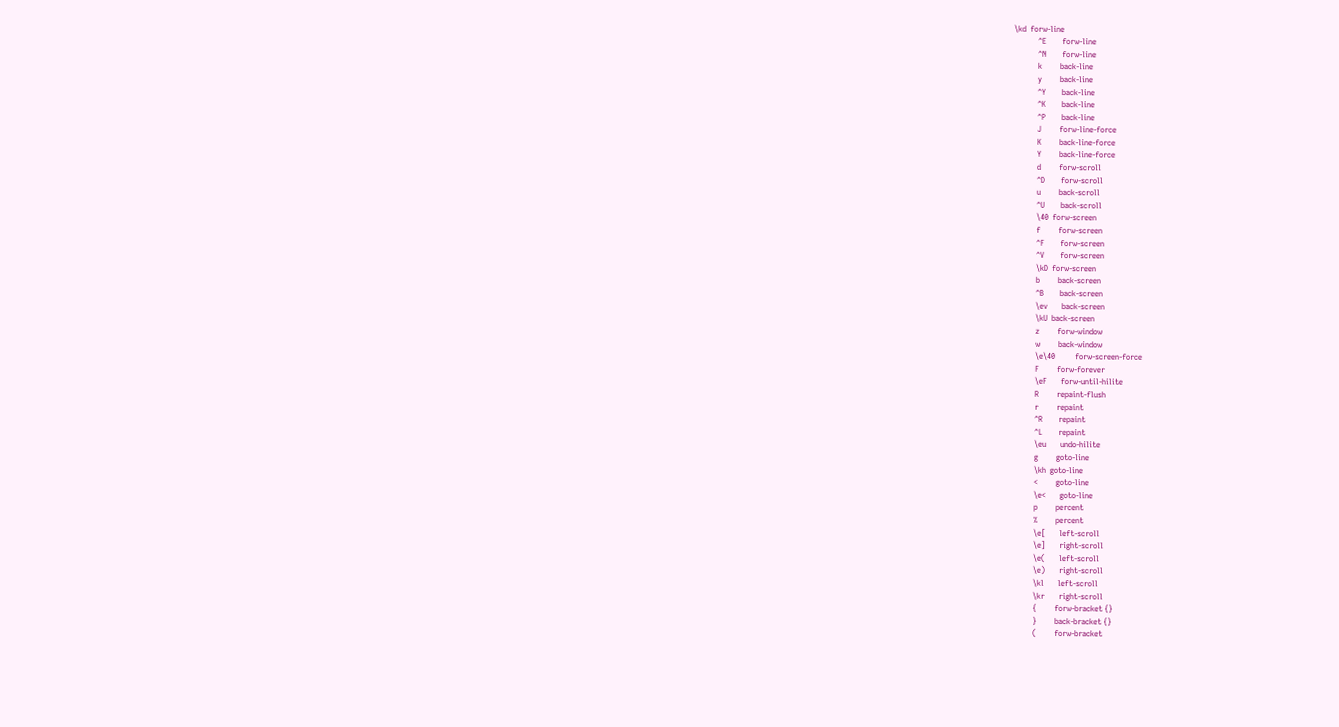\kd  forw-line
            ^E        forw-line
            ^N        forw-line
            k         back-line
            y         back-line
            ^Y        back-line
            ^K        back-line
            ^P        back-line
            J         forw-line-force
            K         back-line-force
            Y         back-line-force
            d         forw-scroll
            ^D        forw-scroll
            u         back-scroll
            ^U        back-scroll
            \40  forw-screen
            f         forw-screen
            ^F        forw-screen
            ^V        forw-screen
            \kD  forw-screen
            b         back-screen
            ^B        back-screen
            \ev       back-screen
            \kU  back-screen
            z         forw-window
            w         back-window
            \e\40          forw-screen-force
            F         forw-forever
            \eF       forw-until-hilite
            R         repaint-flush
            r         repaint
            ^R        repaint
            ^L        repaint
            \eu       undo-hilite
            g         goto-line
            \kh  goto-line
            <         goto-line
            \e<       goto-line
            p         percent
            %         percent
            \e[       left-scroll
            \e]       right-scroll
            \e(       left-scroll
            \e)       right-scroll
            \kl       left-scroll
            \kr       right-scroll
            {         forw-bracket {}
            }         back-bracket {}
            (         forw-bracket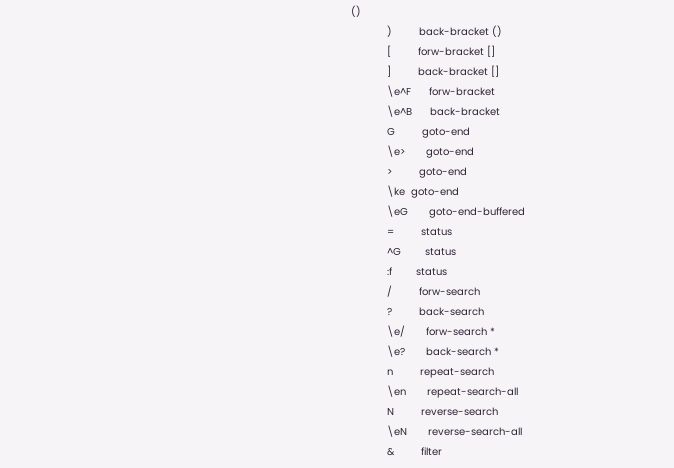()
            )         back-bracket ()
            [         forw-bracket []
            ]         back-bracket []
            \e^F      forw-bracket
            \e^B      back-bracket
            G         goto-end
            \e>       goto-end
            >         goto-end
            \ke  goto-end
            \eG       goto-end-buffered
            =         status
            ^G        status
            :f        status
            /         forw-search
            ?         back-search
            \e/       forw-search *
            \e?       back-search *
            n         repeat-search
            \en       repeat-search-all
            N         reverse-search
            \eN       reverse-search-all
            &         filter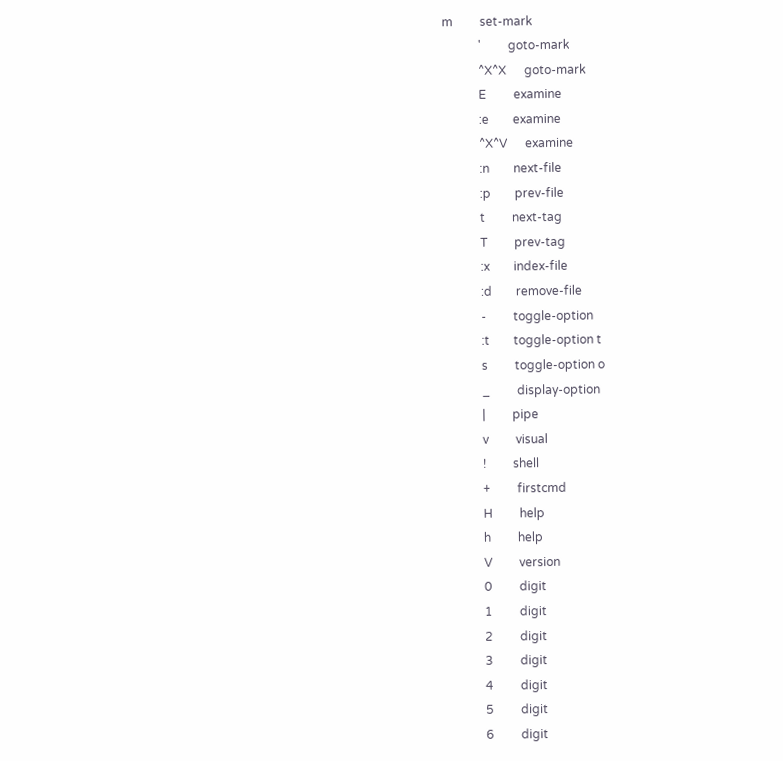m         set-mark
            '         goto-mark
            ^X^X      goto-mark
            E         examine
            :e        examine
            ^X^V      examine
            :n        next-file
            :p        prev-file
            t         next-tag
            T         prev-tag
            :x        index-file
            :d        remove-file
            -         toggle-option
            :t        toggle-option t
            s         toggle-option o
            _         display-option
            |         pipe
            v         visual
            !         shell
            +         firstcmd
            H         help
            h         help
            V         version
            0         digit
            1         digit
            2         digit
            3         digit
            4         digit
            5         digit
            6         digit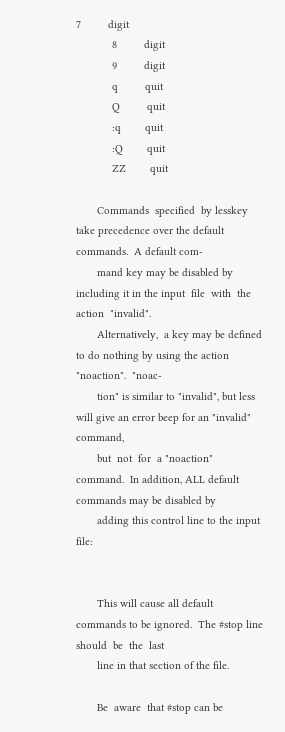7         digit
            8         digit
            9         digit
            q         quit
            Q         quit
            :q        quit
            :Q        quit
            ZZ        quit

       Commands  specified  by lesskey take precedence over the default commands.  A default com‐
       mand key may be disabled by including it in the input  file  with  the  action  "invalid".
       Alternatively,  a key may be defined to do nothing by using the action "noaction".  "noac‐
       tion" is similar to "invalid", but less will give an error beep for an "invalid"  command,
       but  not  for  a "noaction" command.  In addition, ALL default commands may be disabled by
       adding this control line to the input file:


       This will cause all default commands to be ignored.  The #stop line  should  be  the  last
       line in that section of the file.

       Be  aware  that #stop can be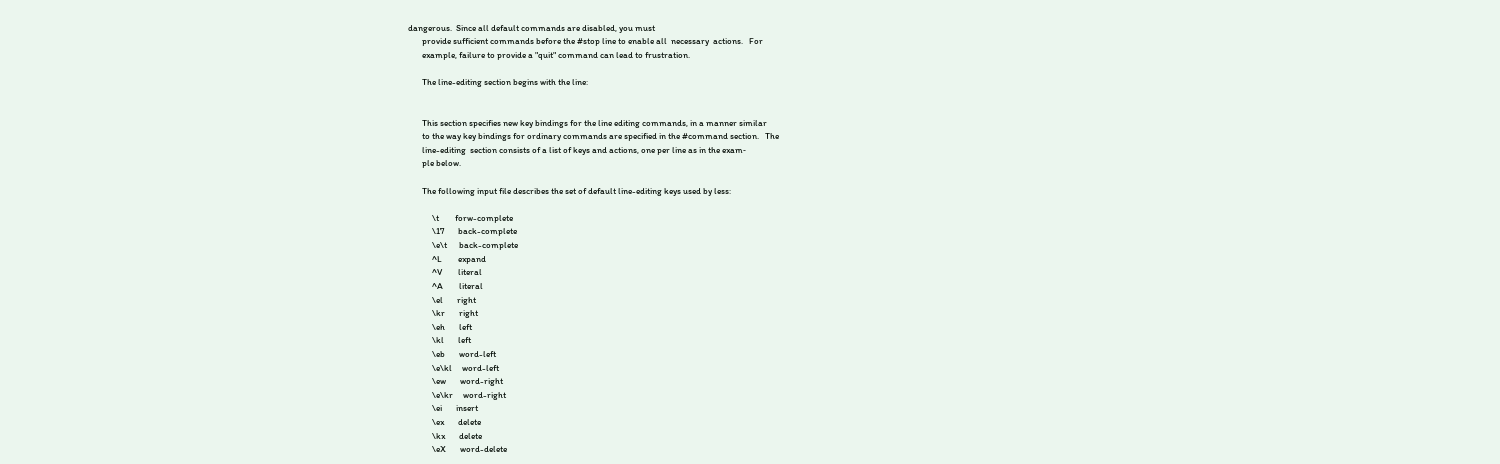dangerous.  Since all default commands are disabled, you must
       provide sufficient commands before the #stop line to enable all  necessary  actions.   For
       example, failure to provide a "quit" command can lead to frustration.

       The line-editing section begins with the line:


       This section specifies new key bindings for the line editing commands, in a manner similar
       to the way key bindings for ordinary commands are specified in the #command section.   The
       line-editing  section consists of a list of keys and actions, one per line as in the exam‐
       ple below.

       The following input file describes the set of default line-editing keys used by less:

            \t        forw-complete
            \17       back-complete
            \e\t      back-complete
            ^L        expand
            ^V        literal
            ^A        literal
            \el       right
            \kr       right
            \eh       left
            \kl       left
            \eb       word-left
            \e\kl     word-left
            \ew       word-right
            \e\kr     word-right
            \ei       insert
            \ex       delete
            \kx       delete
            \eX       word-delete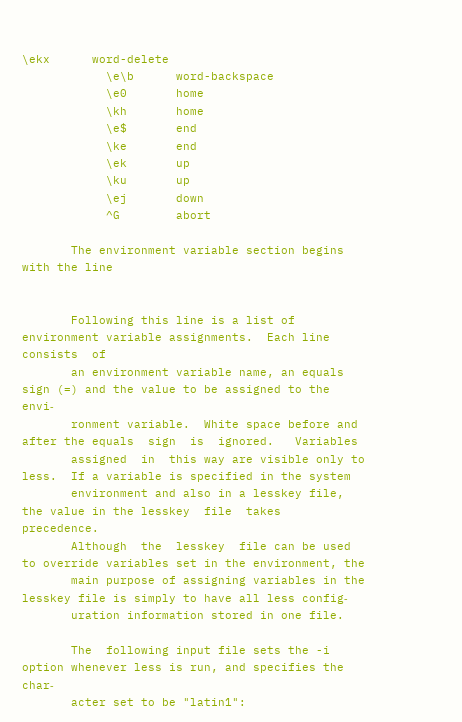\ekx      word-delete
            \e\b      word-backspace
            \e0       home
            \kh       home
            \e$       end
            \ke       end
            \ek       up
            \ku       up
            \ej       down
            ^G        abort

       The environment variable section begins with the line


       Following this line is a list of environment variable assignments.  Each line consists  of
       an environment variable name, an equals sign (=) and the value to be assigned to the envi‐
       ronment variable.  White space before and after the equals  sign  is  ignored.   Variables
       assigned  in  this way are visible only to less.  If a variable is specified in the system
       environment and also in a lesskey file, the value in the lesskey  file  takes  precedence.
       Although  the  lesskey  file can be used to override variables set in the environment, the
       main purpose of assigning variables in the lesskey file is simply to have all less config‐
       uration information stored in one file.

       The  following input file sets the -i option whenever less is run, and specifies the char‐
       acter set to be "latin1":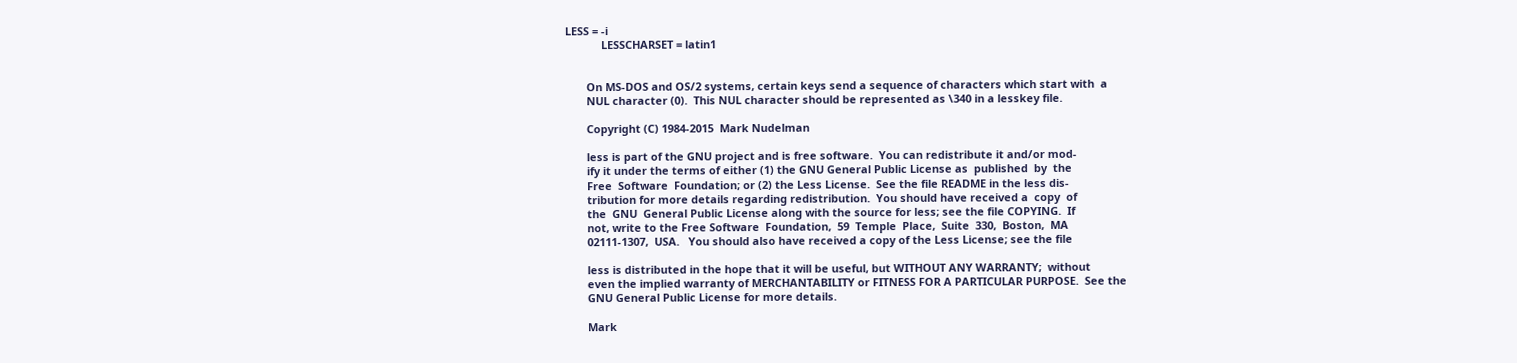LESS = -i
            LESSCHARSET = latin1


       On MS-DOS and OS/2 systems, certain keys send a sequence of characters which start with  a
       NUL character (0).  This NUL character should be represented as \340 in a lesskey file.

       Copyright (C) 1984-2015  Mark Nudelman

       less is part of the GNU project and is free software.  You can redistribute it and/or mod‐
       ify it under the terms of either (1) the GNU General Public License as  published  by  the
       Free  Software  Foundation; or (2) the Less License.  See the file README in the less dis‐
       tribution for more details regarding redistribution.  You should have received a  copy  of
       the  GNU  General Public License along with the source for less; see the file COPYING.  If
       not, write to the Free Software  Foundation,  59  Temple  Place,  Suite  330,  Boston,  MA
       02111-1307,  USA.   You should also have received a copy of the Less License; see the file

       less is distributed in the hope that it will be useful, but WITHOUT ANY WARRANTY;  without
       even the implied warranty of MERCHANTABILITY or FITNESS FOR A PARTICULAR PURPOSE.  See the
       GNU General Public License for more details.

       Mark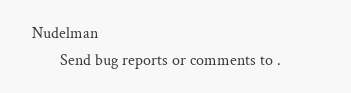Nudelman
       Send bug reports or comments to .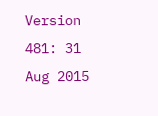Version 481: 31 Aug 2015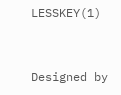LESSKEY(1)


Designed by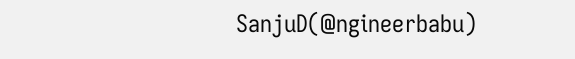SanjuD(@ngineerbabu)